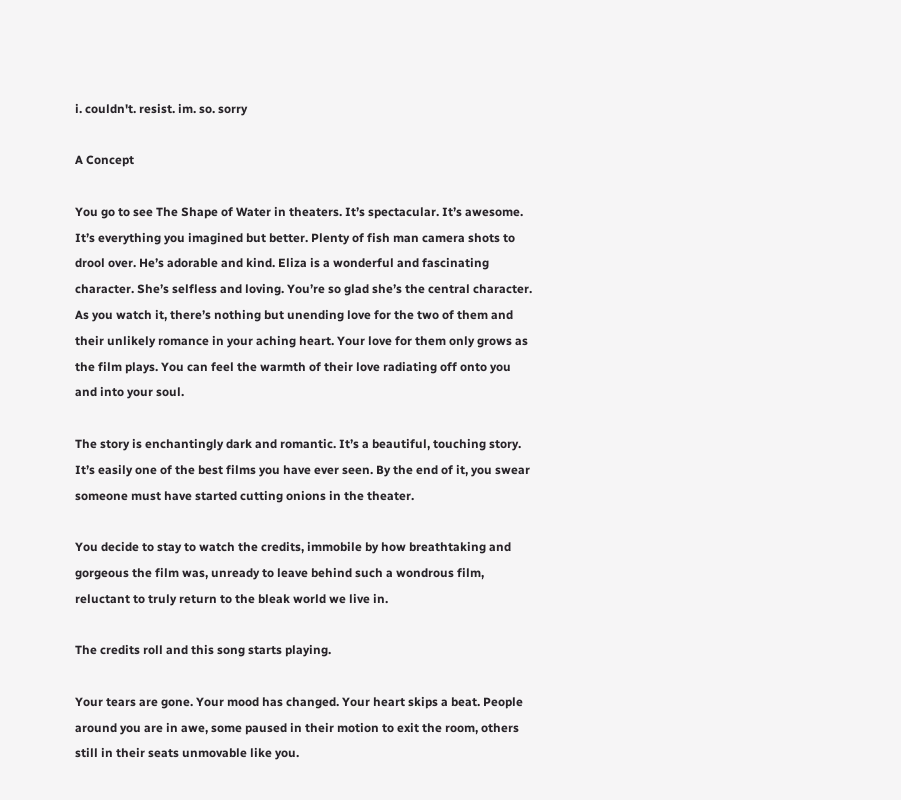i. couldn't. resist. im. so. sorry

A Concept

You go to see The Shape of Water in theaters. It’s spectacular. It’s awesome. It’s everything you imagined but better. Plenty of fish man camera shots to drool over. He’s adorable and kind. Eliza is a wonderful and fascinating character. She’s selfless and loving. You’re so glad she’s the central character. As you watch it, there’s nothing but unending love for the two of them and their unlikely romance in your aching heart. Your love for them only grows as the film plays. You can feel the warmth of their love radiating off onto you and into your soul.

The story is enchantingly dark and romantic. It’s a beautiful, touching story. It’s easily one of the best films you have ever seen. By the end of it, you swear someone must have started cutting onions in the theater.

You decide to stay to watch the credits, immobile by how breathtaking and gorgeous the film was, unready to leave behind such a wondrous film, reluctant to truly return to the bleak world we live in.

The credits roll and this song starts playing.

Your tears are gone. Your mood has changed. Your heart skips a beat. People around you are in awe, some paused in their motion to exit the room, others still in their seats unmovable like you.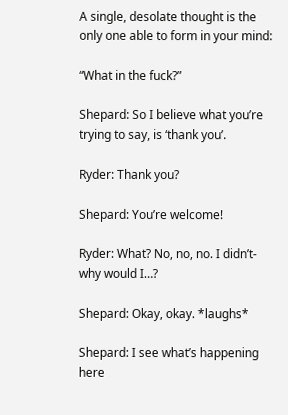A single, desolate thought is the only one able to form in your mind:

“What in the fuck?”

Shepard: So I believe what you’re trying to say, is ‘thank you’.

Ryder: Thank you?

Shepard: You’re welcome!

Ryder: What? No, no, no. I didn’t- why would I…?

Shepard: Okay, okay. *laughs*

Shepard: I see what’s happening here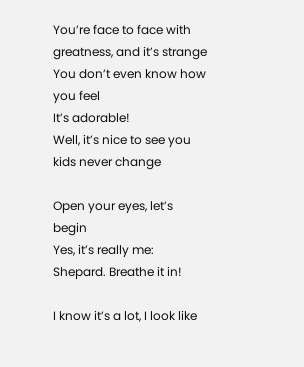You’re face to face with greatness, and it’s strange
You don’t even know how you feel
It’s adorable!
Well, it’s nice to see you kids never change

Open your eyes, let’s begin
Yes, it’s really me: Shepard. Breathe it in!

I know it’s a lot, I look like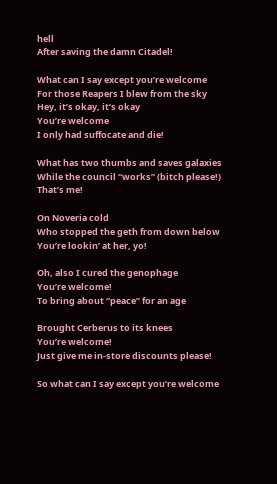hell
After saving the damn Citadel!

What can I say except you’re welcome
For those Reapers I blew from the sky
Hey, it’s okay, it’s okay
You’re welcome
I only had suffocate and die!

What has two thumbs and saves galaxies
While the council “works” (bitch please!)
That’s me!

On Noveria cold
Who stopped the geth from down below
You’re lookin’ at her, yo!

Oh, also I cured the genophage
You’re welcome!
To bring about “peace” for an age

Brought Cerberus to its knees
You’re welcome!
Just give me in-store discounts please!

So what can I say except you’re welcome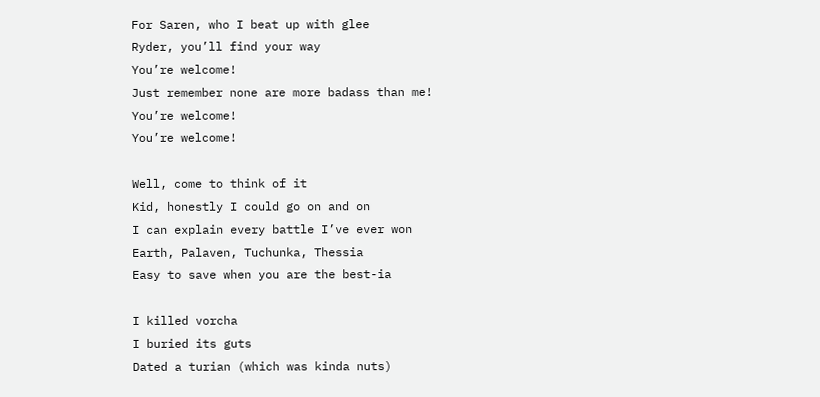For Saren, who I beat up with glee
Ryder, you’ll find your way
You’re welcome!
Just remember none are more badass than me!
You’re welcome!
You’re welcome!

Well, come to think of it
Kid, honestly I could go on and on
I can explain every battle I’ve ever won
Earth, Palaven, Tuchunka, Thessia
Easy to save when you are the best-ia

I killed vorcha
I buried its guts
Dated a turian (which was kinda nuts)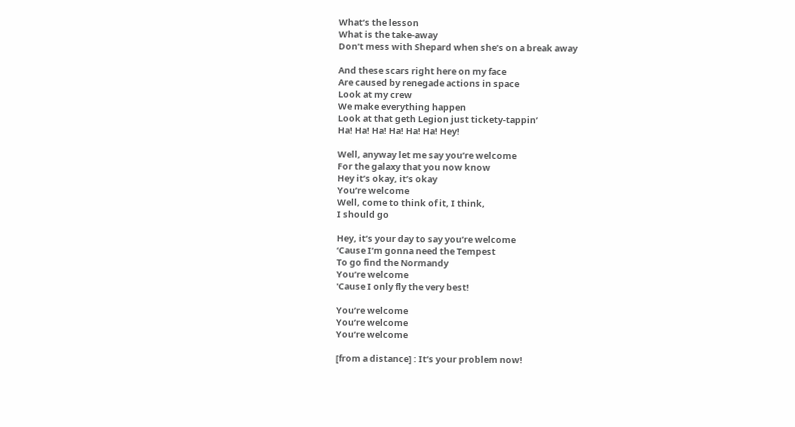What’s the lesson
What is the take-away
Don’t mess with Shepard when she’s on a break away

And these scars right here on my face
Are caused by renegade actions in space
Look at my crew
We make everything happen
Look at that geth Legion just tickety-tappin’
Ha! Ha! Ha! Ha! Ha! Ha! Hey!

Well, anyway let me say you’re welcome
For the galaxy that you now know
Hey it’s okay, it’s okay
You’re welcome
Well, come to think of it, I think,
I should go

Hey, it’s your day to say you’re welcome
‘Cause I’m gonna need the Tempest
To go find the Normandy
You’re welcome
'Cause I only fly the very best!

You’re welcome
You’re welcome
You’re welcome

[from a distance] : It’s your problem now!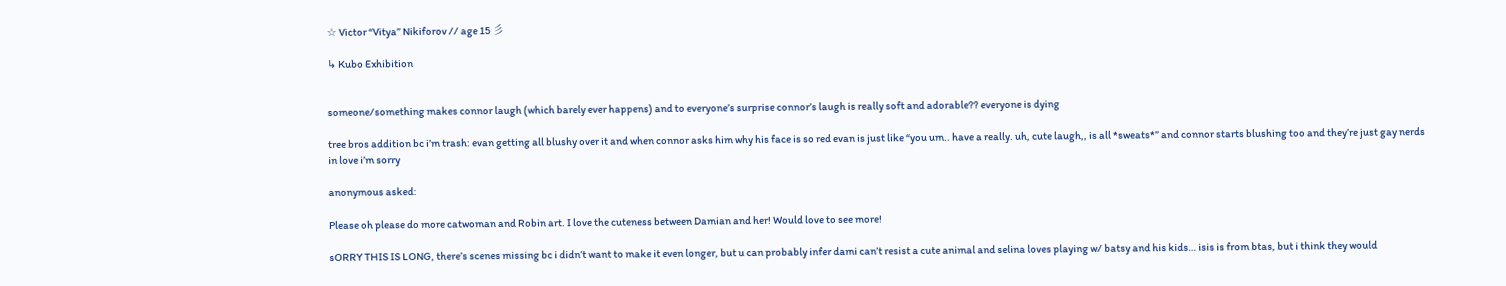☆ Victor “Vitya” Nikiforov // age 15 彡

↳ Kubo Exhibition


someone/something makes connor laugh (which barely ever happens) and to everyone’s surprise connor’s laugh is really soft and adorable?? everyone is dying

tree bros addition bc i’m trash: evan getting all blushy over it and when connor asks him why his face is so red evan is just like “you um.. have a really. uh, cute laugh,, is all *sweats*” and connor starts blushing too and they’re just gay nerds in love i’m sorry

anonymous asked:

Please oh please do more catwoman and Robin art. I love the cuteness between Damian and her! Would love to see more!

sORRY THIS IS LONG, there’s scenes missing bc i didn’t want to make it even longer, but u can probably infer dami can’t resist a cute animal and selina loves playing w/ batsy and his kids… isis is from btas, but i think they would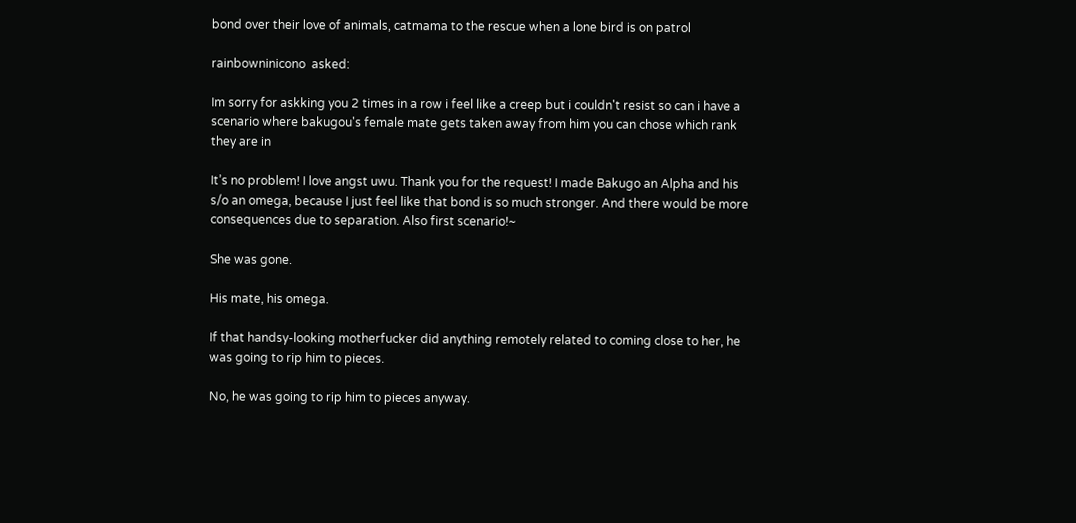bond over their love of animals, catmama to the rescue when a lone bird is on patrol

rainbowninicono  asked:

Im sorry for askking you 2 times in a row i feel like a creep but i couldn't resist so can i have a scenario where bakugou's female mate gets taken away from him you can chose which rank they are in

It’s no problem! I love angst uwu. Thank you for the request! I made Bakugo an Alpha and his s/o an omega, because I just feel like that bond is so much stronger. And there would be more consequences due to separation. Also first scenario!~

She was gone.

His mate, his omega.

If that handsy-looking motherfucker did anything remotely related to coming close to her, he was going to rip him to pieces.

No, he was going to rip him to pieces anyway.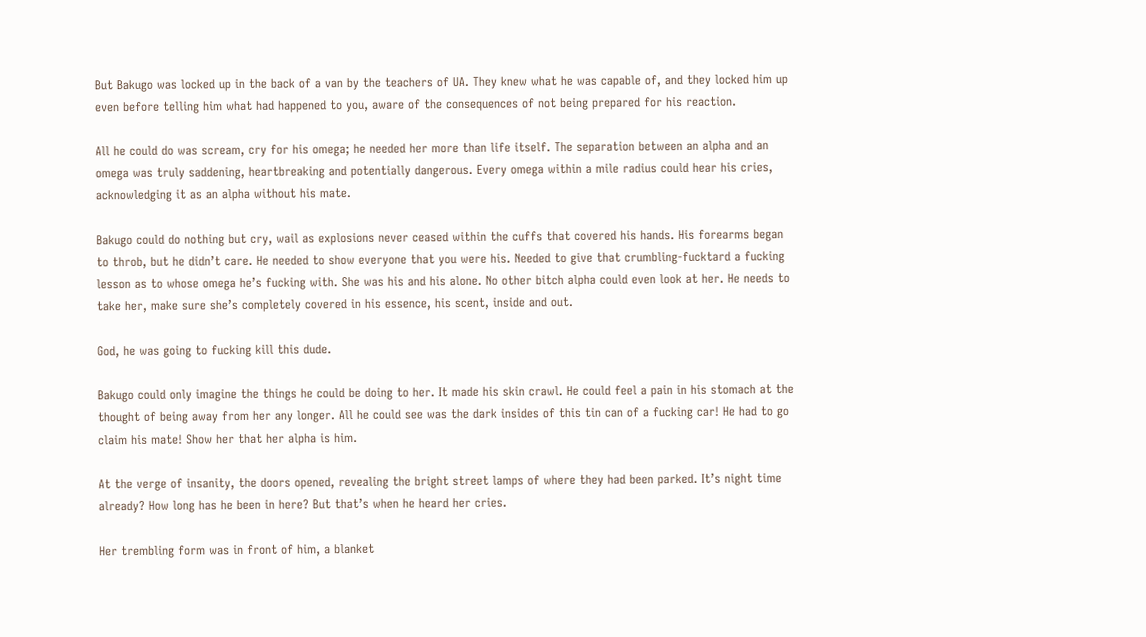But Bakugo was locked up in the back of a van by the teachers of UA. They knew what he was capable of, and they locked him up even before telling him what had happened to you, aware of the consequences of not being prepared for his reaction.

All he could do was scream, cry for his omega; he needed her more than life itself. The separation between an alpha and an omega was truly saddening, heartbreaking and potentially dangerous. Every omega within a mile radius could hear his cries, acknowledging it as an alpha without his mate.

Bakugo could do nothing but cry, wail as explosions never ceased within the cuffs that covered his hands. His forearms began to throb, but he didn’t care. He needed to show everyone that you were his. Needed to give that crumbling-fucktard a fucking lesson as to whose omega he’s fucking with. She was his and his alone. No other bitch alpha could even look at her. He needs to take her, make sure she’s completely covered in his essence, his scent, inside and out.

God, he was going to fucking kill this dude.

Bakugo could only imagine the things he could be doing to her. It made his skin crawl. He could feel a pain in his stomach at the thought of being away from her any longer. All he could see was the dark insides of this tin can of a fucking car! He had to go claim his mate! Show her that her alpha is him.

At the verge of insanity, the doors opened, revealing the bright street lamps of where they had been parked. It’s night time already? How long has he been in here? But that’s when he heard her cries.

Her trembling form was in front of him, a blanket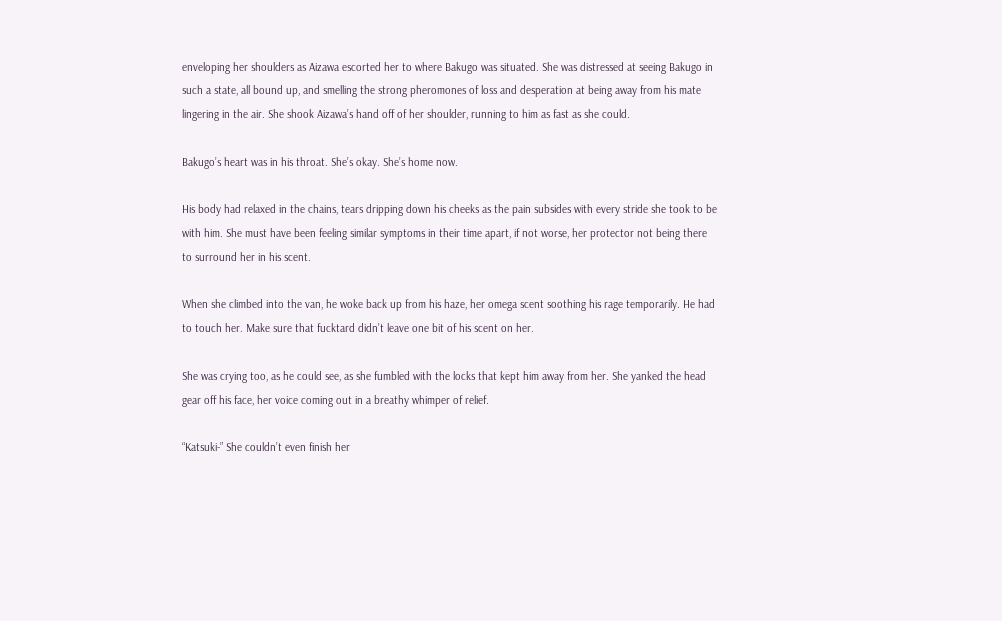enveloping her shoulders as Aizawa escorted her to where Bakugo was situated. She was distressed at seeing Bakugo in such a state, all bound up, and smelling the strong pheromones of loss and desperation at being away from his mate lingering in the air. She shook Aizawa’s hand off of her shoulder, running to him as fast as she could.

Bakugo’s heart was in his throat. She’s okay. She’s home now.

His body had relaxed in the chains, tears dripping down his cheeks as the pain subsides with every stride she took to be with him. She must have been feeling similar symptoms in their time apart, if not worse, her protector not being there to surround her in his scent.

When she climbed into the van, he woke back up from his haze, her omega scent soothing his rage temporarily. He had to touch her. Make sure that fucktard didn’t leave one bit of his scent on her.

She was crying too, as he could see, as she fumbled with the locks that kept him away from her. She yanked the head gear off his face, her voice coming out in a breathy whimper of relief.

“Katsuki-” She couldn’t even finish her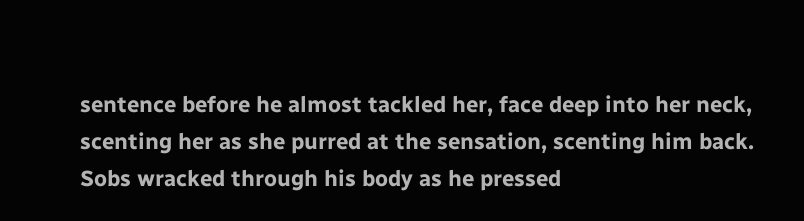sentence before he almost tackled her, face deep into her neck, scenting her as she purred at the sensation, scenting him back. Sobs wracked through his body as he pressed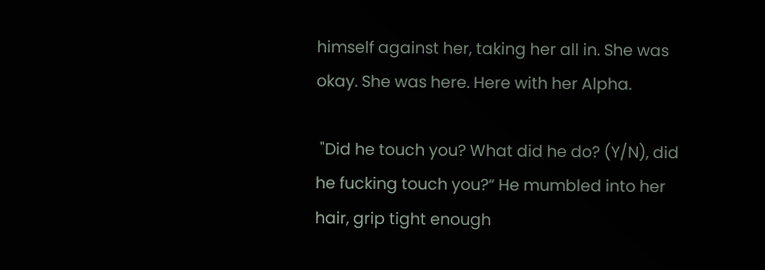himself against her, taking her all in. She was okay. She was here. Here with her Alpha.

 "Did he touch you? What did he do? (Y/N), did he fucking touch you?“ He mumbled into her hair, grip tight enough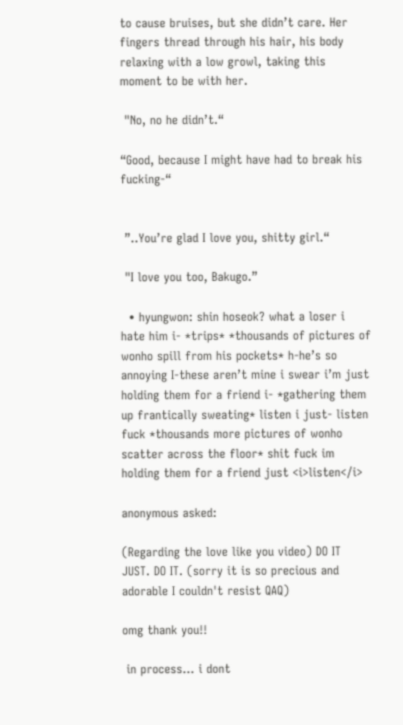to cause bruises, but she didn’t care. Her fingers thread through his hair, his body relaxing with a low growl, taking this moment to be with her.

 "No, no he didn’t.“

“Good, because I might have had to break his fucking-“


 ”..You’re glad I love you, shitty girl.“

 "I love you too, Bakugo.”

  • hyungwon: shin hoseok? what a loser i hate him i- *trips* *thousands of pictures of wonho spill from his pockets* h-he’s so annoying I-these aren’t mine i swear i’m just holding them for a friend i- *gathering them up frantically sweating* listen i just- listen fuck *thousands more pictures of wonho scatter across the floor* shit fuck im holding them for a friend just <i>listen</i>

anonymous asked:

(Regarding the love like you video) DO IT JUST. DO IT. (sorry it is so precious and adorable I couldn't resist QAQ)

omg thank you!!

 in process… i dont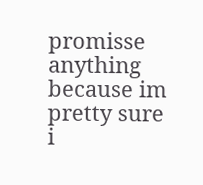promisse anything because im pretty sure i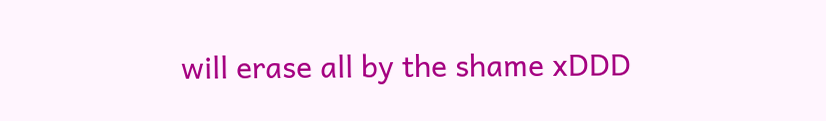will erase all by the shame xDDD